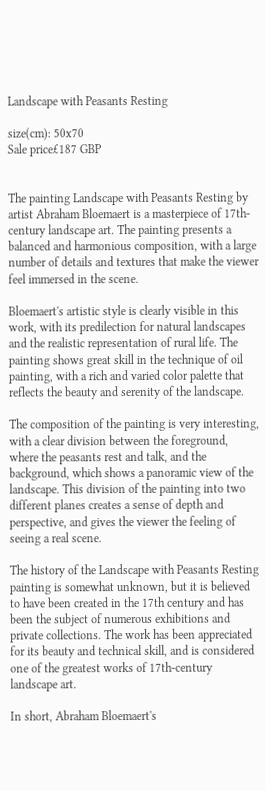Landscape with Peasants Resting

size(cm): 50x70
Sale price£187 GBP


The painting Landscape with Peasants Resting by artist Abraham Bloemaert is a masterpiece of 17th-century landscape art. The painting presents a balanced and harmonious composition, with a large number of details and textures that make the viewer feel immersed in the scene.

Bloemaert's artistic style is clearly visible in this work, with its predilection for natural landscapes and the realistic representation of rural life. The painting shows great skill in the technique of oil painting, with a rich and varied color palette that reflects the beauty and serenity of the landscape.

The composition of the painting is very interesting, with a clear division between the foreground, where the peasants rest and talk, and the background, which shows a panoramic view of the landscape. This division of the painting into two different planes creates a sense of depth and perspective, and gives the viewer the feeling of seeing a real scene.

The history of the Landscape with Peasants Resting painting is somewhat unknown, but it is believed to have been created in the 17th century and has been the subject of numerous exhibitions and private collections. The work has been appreciated for its beauty and technical skill, and is considered one of the greatest works of 17th-century landscape art.

In short, Abraham Bloemaert's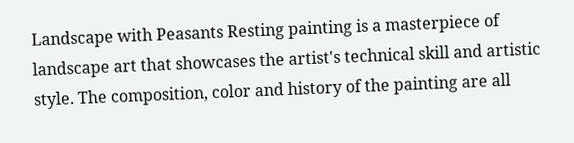Landscape with Peasants Resting painting is a masterpiece of landscape art that showcases the artist's technical skill and artistic style. The composition, color and history of the painting are all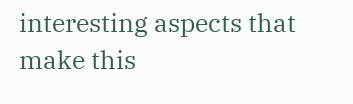interesting aspects that make this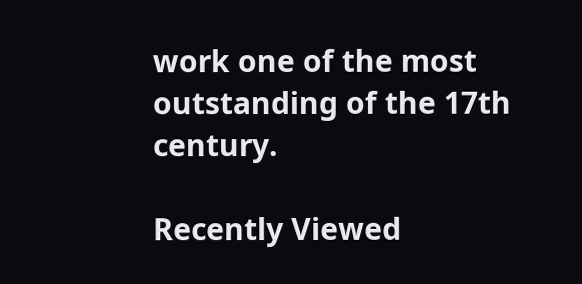work one of the most outstanding of the 17th century.

Recently Viewed